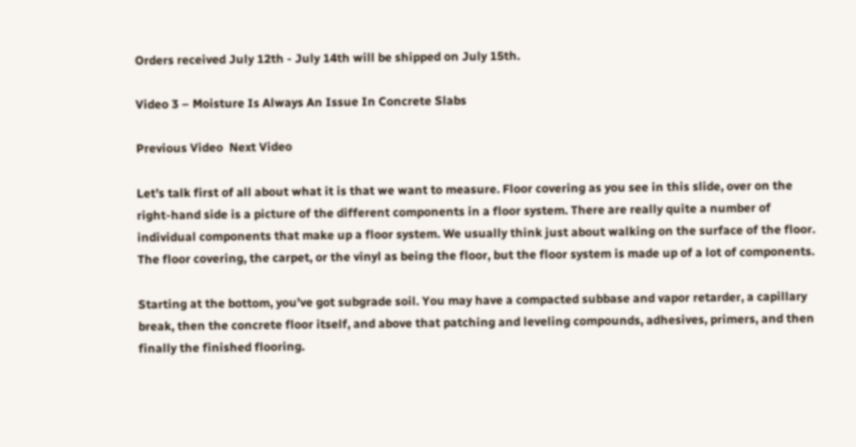Orders received July 12th - July 14th will be shipped on July 15th.

Video 3 – Moisture Is Always An Issue In Concrete Slabs

Previous Video  Next Video

Let’s talk first of all about what it is that we want to measure. Floor covering as you see in this slide, over on the right-hand side is a picture of the different components in a floor system. There are really quite a number of individual components that make up a floor system. We usually think just about walking on the surface of the floor. The floor covering, the carpet, or the vinyl as being the floor, but the floor system is made up of a lot of components.

Starting at the bottom, you’ve got subgrade soil. You may have a compacted subbase and vapor retarder, a capillary break, then the concrete floor itself, and above that patching and leveling compounds, adhesives, primers, and then finally the finished flooring.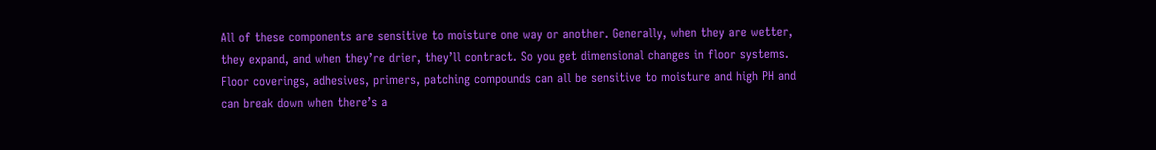All of these components are sensitive to moisture one way or another. Generally, when they are wetter, they expand, and when they’re drier, they’ll contract. So you get dimensional changes in floor systems. Floor coverings, adhesives, primers, patching compounds can all be sensitive to moisture and high PH and can break down when there’s a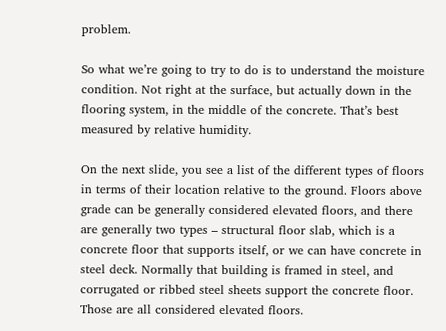problem.

So what we’re going to try to do is to understand the moisture condition. Not right at the surface, but actually down in the flooring system, in the middle of the concrete. That’s best measured by relative humidity.

On the next slide, you see a list of the different types of floors in terms of their location relative to the ground. Floors above grade can be generally considered elevated floors, and there are generally two types – structural floor slab, which is a concrete floor that supports itself, or we can have concrete in steel deck. Normally that building is framed in steel, and corrugated or ribbed steel sheets support the concrete floor. Those are all considered elevated floors.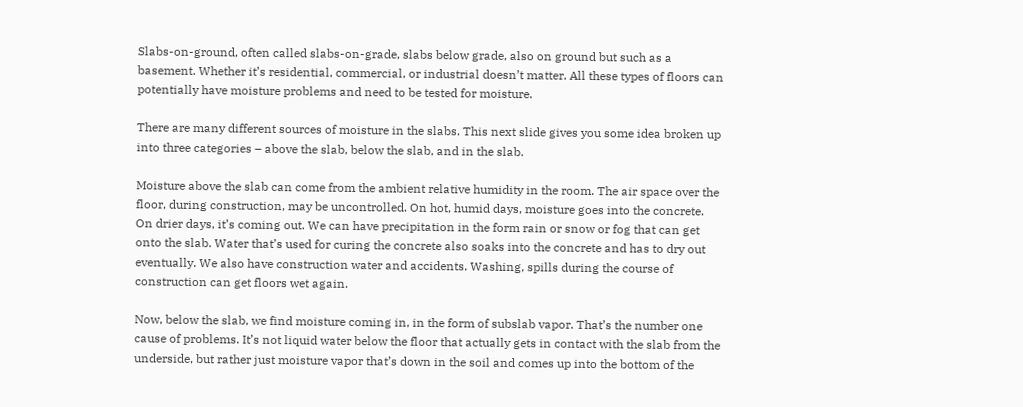Slabs-on-ground, often called slabs-on-grade, slabs below grade, also on ground but such as a basement. Whether it’s residential, commercial, or industrial doesn’t matter. All these types of floors can potentially have moisture problems and need to be tested for moisture.

There are many different sources of moisture in the slabs. This next slide gives you some idea broken up into three categories – above the slab, below the slab, and in the slab.

Moisture above the slab can come from the ambient relative humidity in the room. The air space over the floor, during construction, may be uncontrolled. On hot, humid days, moisture goes into the concrete. On drier days, it’s coming out. We can have precipitation in the form rain or snow or fog that can get onto the slab. Water that’s used for curing the concrete also soaks into the concrete and has to dry out eventually. We also have construction water and accidents. Washing, spills during the course of construction can get floors wet again.

Now, below the slab, we find moisture coming in, in the form of subslab vapor. That’s the number one cause of problems. It’s not liquid water below the floor that actually gets in contact with the slab from the underside, but rather just moisture vapor that’s down in the soil and comes up into the bottom of the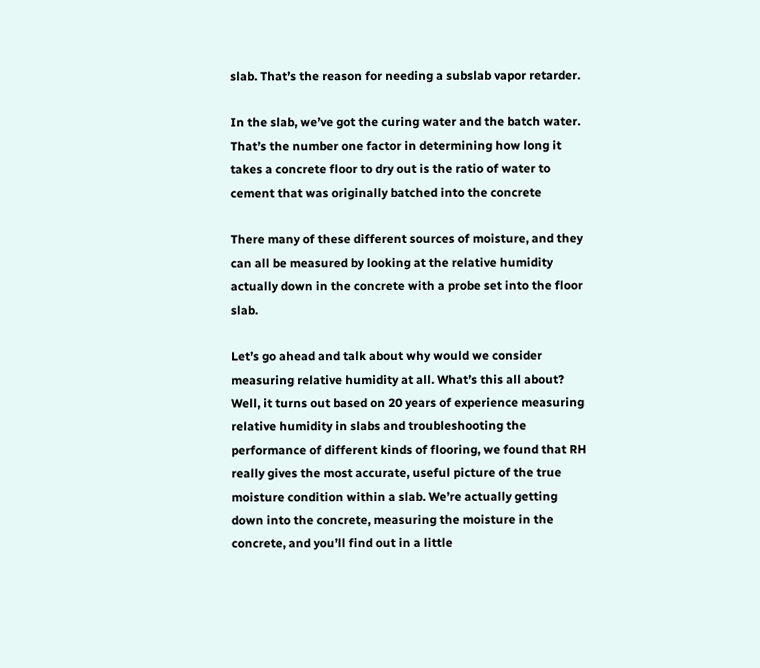slab. That’s the reason for needing a subslab vapor retarder.

In the slab, we’ve got the curing water and the batch water. That’s the number one factor in determining how long it takes a concrete floor to dry out is the ratio of water to cement that was originally batched into the concrete

There many of these different sources of moisture, and they can all be measured by looking at the relative humidity actually down in the concrete with a probe set into the floor slab.

Let’s go ahead and talk about why would we consider measuring relative humidity at all. What’s this all about? Well, it turns out based on 20 years of experience measuring relative humidity in slabs and troubleshooting the performance of different kinds of flooring, we found that RH really gives the most accurate, useful picture of the true moisture condition within a slab. We’re actually getting down into the concrete, measuring the moisture in the concrete, and you’ll find out in a little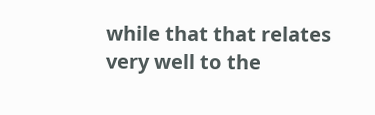while that that relates very well to the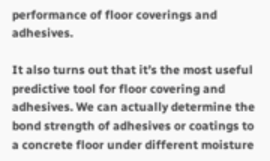performance of floor coverings and adhesives.

It also turns out that it’s the most useful predictive tool for floor covering and adhesives. We can actually determine the bond strength of adhesives or coatings to a concrete floor under different moisture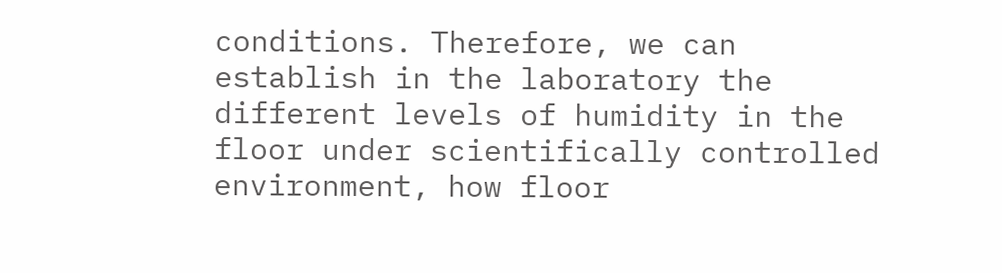conditions. Therefore, we can establish in the laboratory the different levels of humidity in the floor under scientifically controlled environment, how floor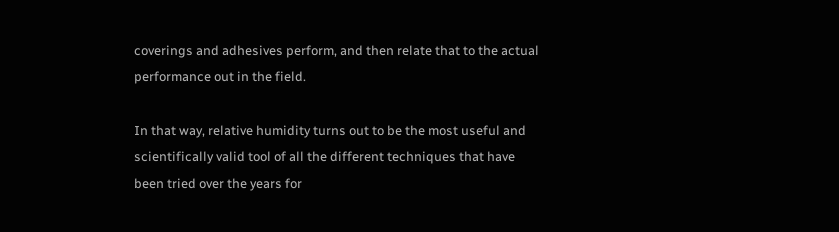coverings and adhesives perform, and then relate that to the actual performance out in the field.

In that way, relative humidity turns out to be the most useful and scientifically valid tool of all the different techniques that have been tried over the years for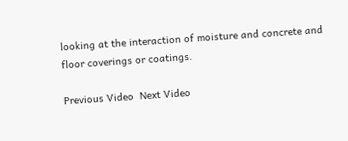looking at the interaction of moisture and concrete and floor coverings or coatings.

Previous Video  Next Video